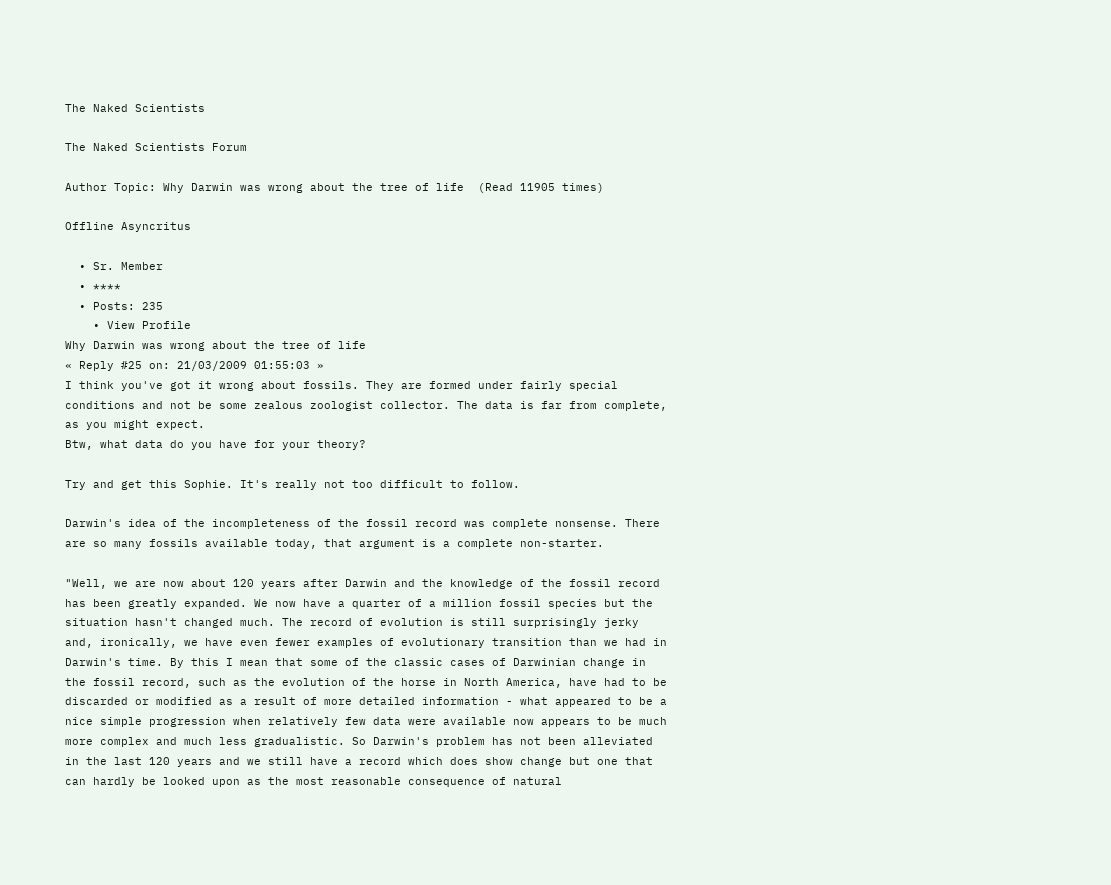The Naked Scientists

The Naked Scientists Forum

Author Topic: Why Darwin was wrong about the tree of life  (Read 11905 times)

Offline Asyncritus

  • Sr. Member
  • ****
  • Posts: 235
    • View Profile
Why Darwin was wrong about the tree of life
« Reply #25 on: 21/03/2009 01:55:03 »
I think you've got it wrong about fossils. They are formed under fairly special conditions and not be some zealous zoologist collector. The data is far from complete, as you might expect.
Btw, what data do you have for your theory?

Try and get this Sophie. It's really not too difficult to follow.

Darwin's idea of the incompleteness of the fossil record was complete nonsense. There are so many fossils available today, that argument is a complete non-starter.

"Well, we are now about 120 years after Darwin and the knowledge of the fossil record has been greatly expanded. We now have a quarter of a million fossil species but the situation hasn't changed much. The record of evolution is still surprisingly jerky and, ironically, we have even fewer examples of evolutionary transition than we had in Darwin's time. By this I mean that some of the classic cases of Darwinian change in the fossil record, such as the evolution of the horse in North America, have had to be discarded or modified as a result of more detailed information - what appeared to be a nice simple progression when relatively few data were available now appears to be much more complex and much less gradualistic. So Darwin's problem has not been alleviated in the last 120 years and we still have a record which does show change but one that can hardly be looked upon as the most reasonable consequence of natural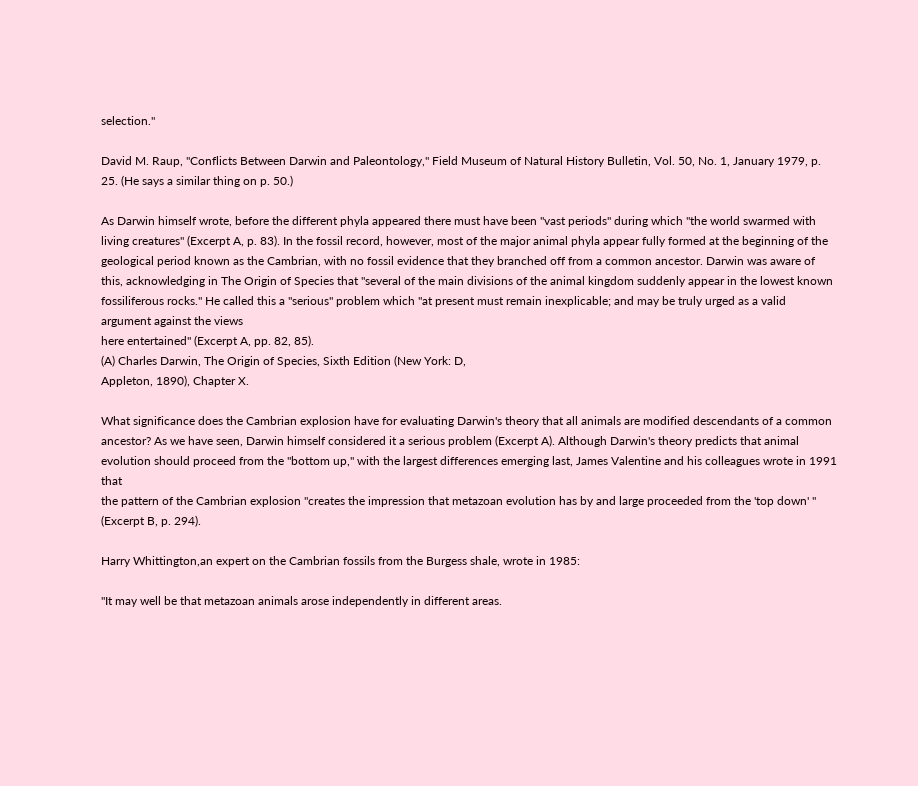selection."

David M. Raup, "Conflicts Between Darwin and Paleontology," Field Museum of Natural History Bulletin, Vol. 50, No. 1, January 1979, p. 25. (He says a similar thing on p. 50.)

As Darwin himself wrote, before the different phyla appeared there must have been "vast periods" during which "the world swarmed with living creatures" (Excerpt A, p. 83). In the fossil record, however, most of the major animal phyla appear fully formed at the beginning of the geological period known as the Cambrian, with no fossil evidence that they branched off from a common ancestor. Darwin was aware of this, acknowledging in The Origin of Species that "several of the main divisions of the animal kingdom suddenly appear in the lowest known fossiliferous rocks." He called this a "serious" problem which "at present must remain inexplicable; and may be truly urged as a valid argument against the views
here entertained" (Excerpt A, pp. 82, 85).
(A) Charles Darwin, The Origin of Species, Sixth Edition (New York: D,
Appleton, 1890), Chapter X.

What significance does the Cambrian explosion have for evaluating Darwin's theory that all animals are modified descendants of a common ancestor? As we have seen, Darwin himself considered it a serious problem (Excerpt A). Although Darwin's theory predicts that animal evolution should proceed from the "bottom up," with the largest differences emerging last, James Valentine and his colleagues wrote in 1991 that
the pattern of the Cambrian explosion "creates the impression that metazoan evolution has by and large proceeded from the 'top down' " (Excerpt B, p. 294).

Harry Whittington,an expert on the Cambrian fossils from the Burgess shale, wrote in 1985:

"It may well be that metazoan animals arose independently in different areas.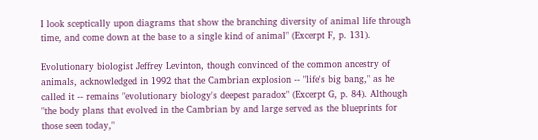I look sceptically upon diagrams that show the branching diversity of animal life through time, and come down at the base to a single kind of animal" (Excerpt F, p. 131).

Evolutionary biologist Jeffrey Levinton, though convinced of the common ancestry of animals, acknowledged in 1992 that the Cambrian explosion -- "life's big bang," as he called it -- remains "evolutionary biology's deepest paradox" (Excerpt G, p. 84). Although "the body plans that evolved in the Cambrian by and large served as the blueprints for those seen today,"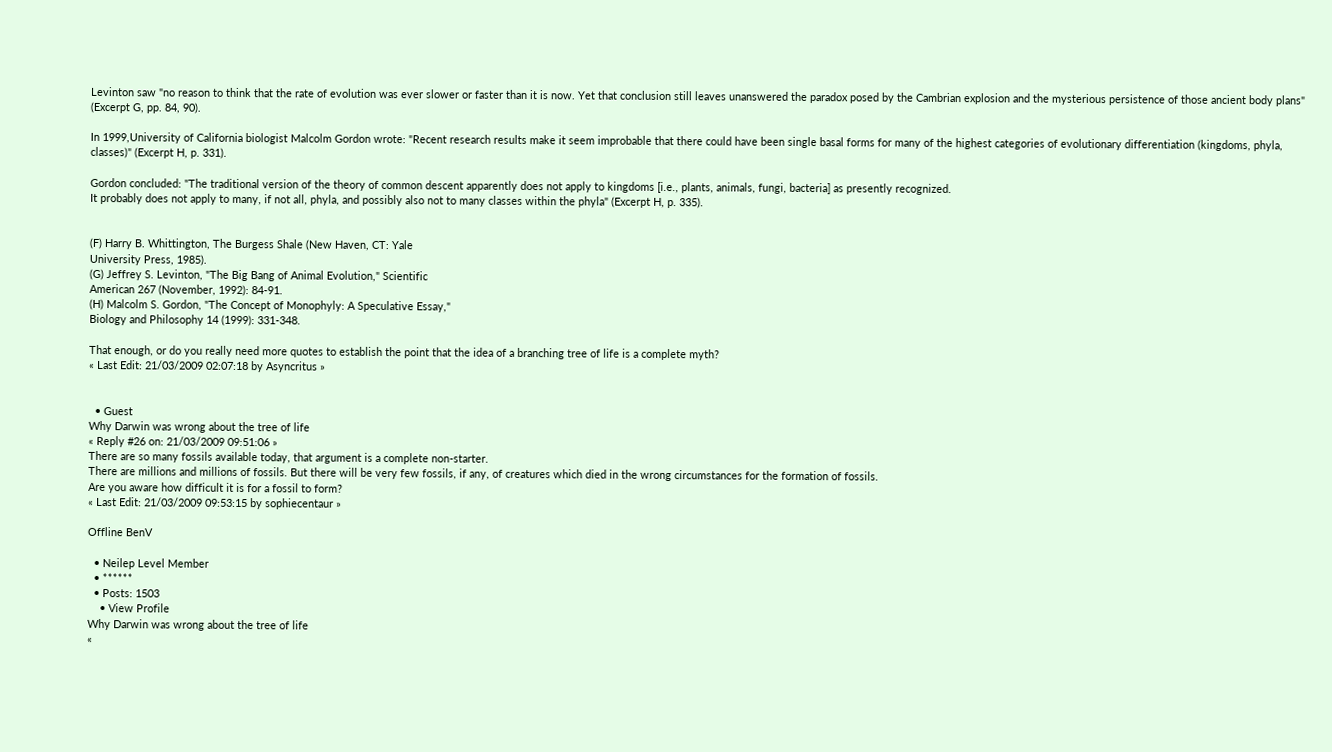Levinton saw "no reason to think that the rate of evolution was ever slower or faster than it is now. Yet that conclusion still leaves unanswered the paradox posed by the Cambrian explosion and the mysterious persistence of those ancient body plans" (Excerpt G, pp. 84, 90).

In 1999,University of California biologist Malcolm Gordon wrote: "Recent research results make it seem improbable that there could have been single basal forms for many of the highest categories of evolutionary differentiation (kingdoms, phyla, classes)" (Excerpt H, p. 331).

Gordon concluded: "The traditional version of the theory of common descent apparently does not apply to kingdoms [i.e., plants, animals, fungi, bacteria] as presently recognized.
It probably does not apply to many, if not all, phyla, and possibly also not to many classes within the phyla" (Excerpt H, p. 335).


(F) Harry B. Whittington, The Burgess Shale (New Haven, CT: Yale
University Press, 1985).
(G) Jeffrey S. Levinton, "The Big Bang of Animal Evolution," Scientific
American 267 (November, 1992): 84-91.
(H) Malcolm S. Gordon, "The Concept of Monophyly: A Speculative Essay,"
Biology and Philosophy 14 (1999): 331-348.

That enough, or do you really need more quotes to establish the point that the idea of a branching tree of life is a complete myth?
« Last Edit: 21/03/2009 02:07:18 by Asyncritus »


  • Guest
Why Darwin was wrong about the tree of life
« Reply #26 on: 21/03/2009 09:51:06 »
There are so many fossils available today, that argument is a complete non-starter.
There are millions and millions of fossils. But there will be very few fossils, if any, of creatures which died in the wrong circumstances for the formation of fossils.
Are you aware how difficult it is for a fossil to form?
« Last Edit: 21/03/2009 09:53:15 by sophiecentaur »

Offline BenV

  • Neilep Level Member
  • ******
  • Posts: 1503
    • View Profile
Why Darwin was wrong about the tree of life
«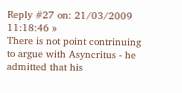Reply #27 on: 21/03/2009 11:18:46 »
There is not point contrinuing to argue with Asyncritus - he admitted that his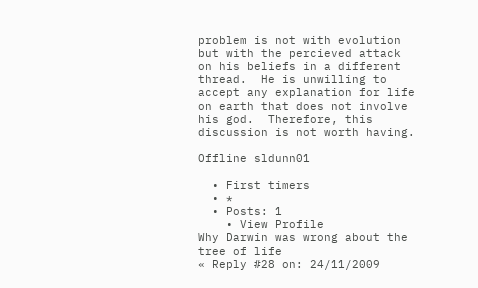problem is not with evolution but with the percieved attack on his beliefs in a different thread.  He is unwilling to accept any explanation for life on earth that does not involve his god.  Therefore, this discussion is not worth having.

Offline sldunn01

  • First timers
  • *
  • Posts: 1
    • View Profile
Why Darwin was wrong about the tree of life
« Reply #28 on: 24/11/2009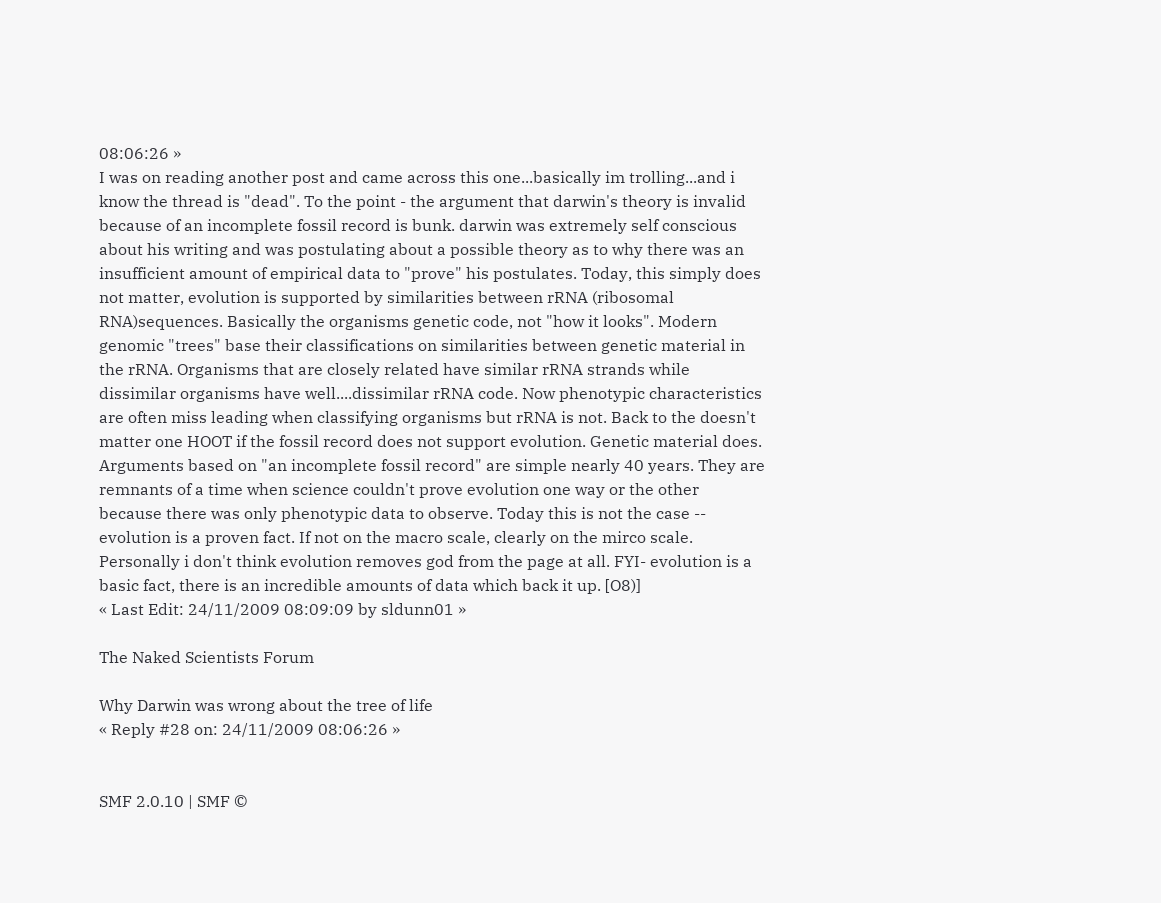08:06:26 »
I was on reading another post and came across this one...basically im trolling...and i know the thread is "dead". To the point - the argument that darwin's theory is invalid because of an incomplete fossil record is bunk. darwin was extremely self conscious about his writing and was postulating about a possible theory as to why there was an insufficient amount of empirical data to "prove" his postulates. Today, this simply does not matter, evolution is supported by similarities between rRNA (ribosomal RNA)sequences. Basically the organisms genetic code, not "how it looks". Modern genomic "trees" base their classifications on similarities between genetic material in the rRNA. Organisms that are closely related have similar rRNA strands while dissimilar organisms have well....dissimilar rRNA code. Now phenotypic characteristics are often miss leading when classifying organisms but rRNA is not. Back to the doesn't matter one HOOT if the fossil record does not support evolution. Genetic material does. Arguments based on "an incomplete fossil record" are simple nearly 40 years. They are remnants of a time when science couldn't prove evolution one way or the other because there was only phenotypic data to observe. Today this is not the case -- evolution is a proven fact. If not on the macro scale, clearly on the mirco scale. Personally i don't think evolution removes god from the page at all. FYI- evolution is a basic fact, there is an incredible amounts of data which back it up. [O8)]
« Last Edit: 24/11/2009 08:09:09 by sldunn01 »

The Naked Scientists Forum

Why Darwin was wrong about the tree of life
« Reply #28 on: 24/11/2009 08:06:26 »


SMF 2.0.10 | SMF ©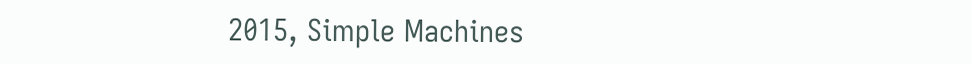2015, Simple Machines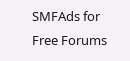SMFAds for Free Forums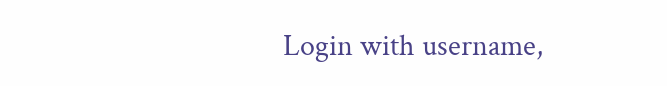Login with username,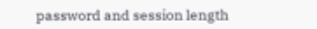password and session length